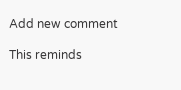Add new comment

This reminds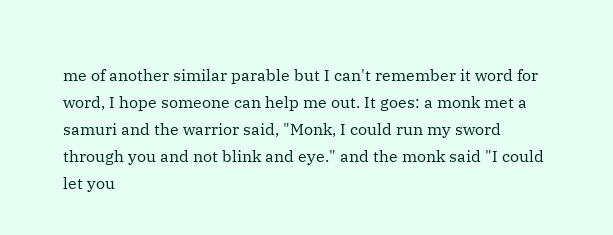me of another similar parable but I can't remember it word for word, I hope someone can help me out. It goes: a monk met a samuri and the warrior said, "Monk, I could run my sword through you and not blink and eye." and the monk said "I could let you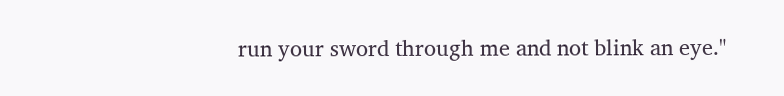run your sword through me and not blink an eye."